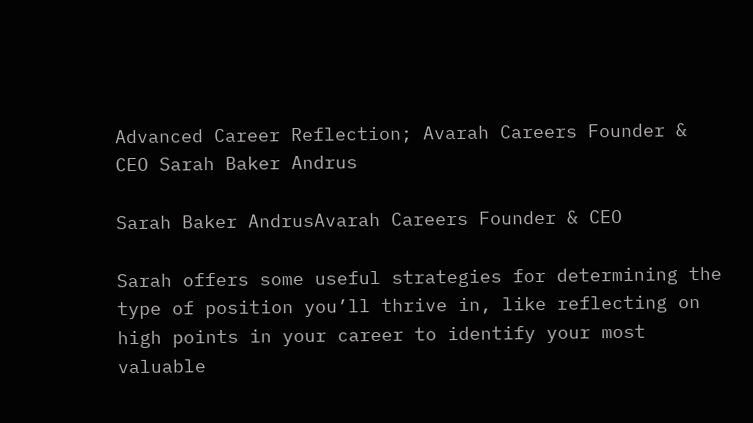Advanced Career Reflection; Avarah Careers Founder & CEO Sarah Baker Andrus

Sarah Baker AndrusAvarah Careers Founder & CEO

Sarah offers some useful strategies for determining the type of position you’ll thrive in, like reflecting on high points in your career to identify your most valuable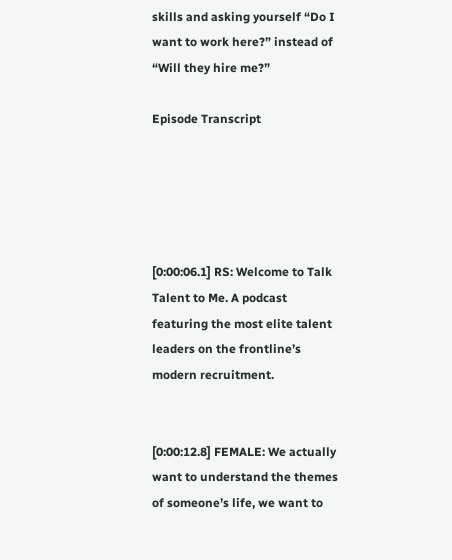skills and asking yourself “Do I want to work here?” instead of “Will they hire me?”

Episode Transcript





[0:00:06.1] RS: Welcome to Talk Talent to Me. A podcast featuring the most elite talent leaders on the frontline’s modern recruitment.


[0:00:12.8] FEMALE: We actually want to understand the themes of someone’s life, we want to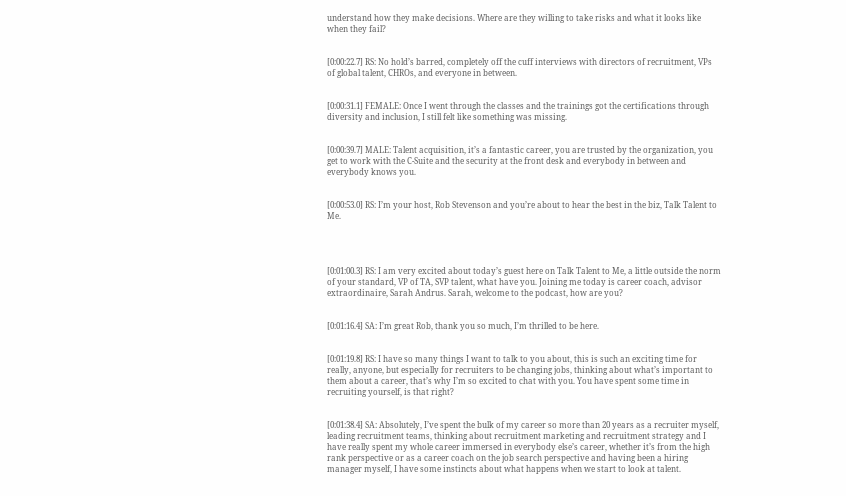understand how they make decisions. Where are they willing to take risks and what it looks like when they fail?


[0:00:22.7] RS: No hold’s barred, completely off the cuff interviews with directors of recruitment, VPs of global talent, CHROs, and everyone in between.


[0:00:31.1] FEMALE: Once I went through the classes and the trainings got the certifications through diversity and inclusion, I still felt like something was missing.


[0:00:39.7] MALE: Talent acquisition, it’s a fantastic career, you are trusted by the organization, you get to work with the C-Suite and the security at the front desk and everybody in between and everybody knows you.


[0:00:53.0] RS: I’m your host, Rob Stevenson and you’re about to hear the best in the biz, Talk Talent to Me.




[0:01:00.3] RS: I am very excited about today’s guest here on Talk Talent to Me, a little outside the norm of your standard, VP of TA, SVP talent, what have you. Joining me today is career coach, advisor extraordinaire, Sarah Andrus. Sarah, welcome to the podcast, how are you?


[0:01:16.4] SA: I’m great Rob, thank you so much, I’m thrilled to be here.


[0:01:19.8] RS: I have so many things I want to talk to you about, this is such an exciting time for really, anyone, but especially for recruiters to be changing jobs, thinking about what’s important to them about a career, that’s why I’m so excited to chat with you. You have spent some time in recruiting yourself, is that right?


[0:01:38.4] SA: Absolutely, I’ve spent the bulk of my career so more than 20 years as a recruiter myself, leading recruitment teams, thinking about recruitment marketing and recruitment strategy and I have really spent my whole career immersed in everybody else’s career, whether it’s from the high rank perspective or as a career coach on the job search perspective and having been a hiring manager myself, I have some instincts about what happens when we start to look at talent.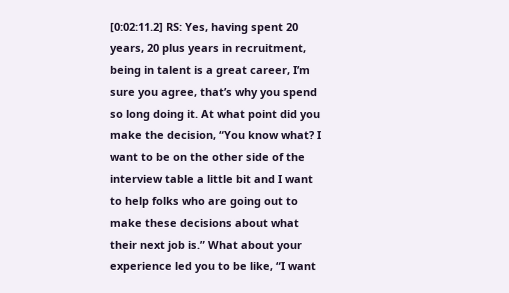[0:02:11.2] RS: Yes, having spent 20 years, 20 plus years in recruitment, being in talent is a great career, I’m sure you agree, that’s why you spend so long doing it. At what point did you make the decision, “You know what? I want to be on the other side of the interview table a little bit and I want to help folks who are going out to make these decisions about what their next job is.” What about your experience led you to be like, “I want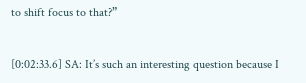to shift focus to that?”


[0:02:33.6] SA: It’s such an interesting question because I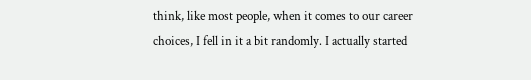think, like most people, when it comes to our career choices, I fell in it a bit randomly. I actually started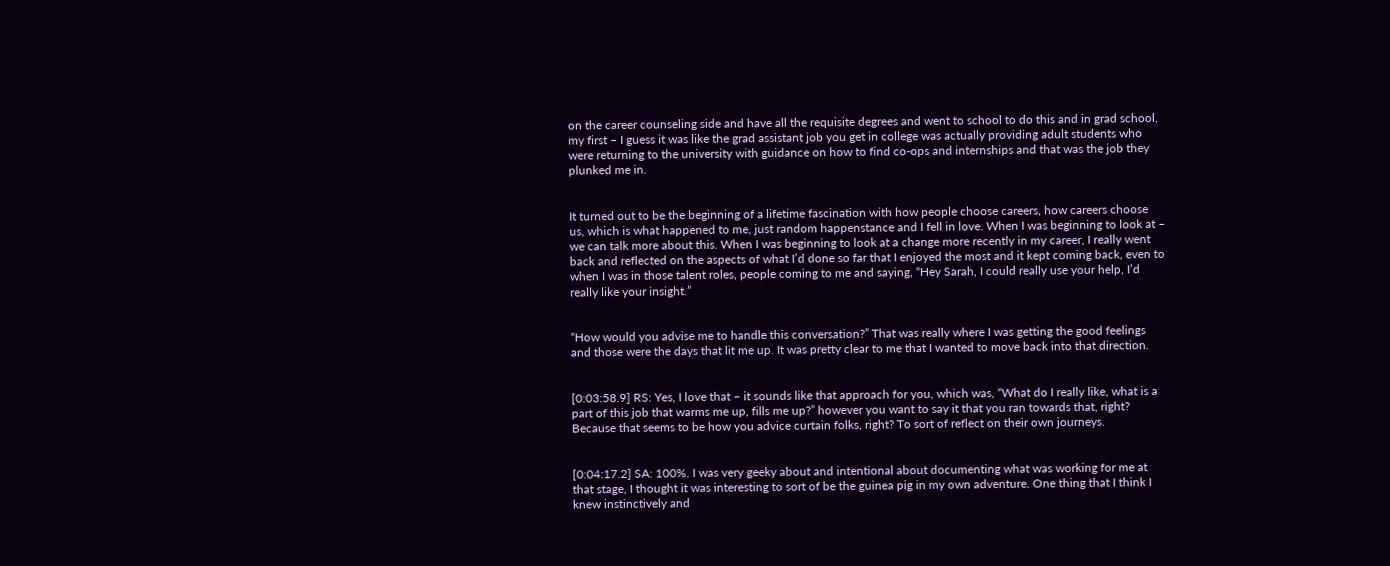on the career counseling side and have all the requisite degrees and went to school to do this and in grad school, my first – I guess it was like the grad assistant job you get in college was actually providing adult students who were returning to the university with guidance on how to find co-ops and internships and that was the job they plunked me in.


It turned out to be the beginning of a lifetime fascination with how people choose careers, how careers choose us, which is what happened to me, just random happenstance and I fell in love. When I was beginning to look at – we can talk more about this. When I was beginning to look at a change more recently in my career, I really went back and reflected on the aspects of what I’d done so far that I enjoyed the most and it kept coming back, even to when I was in those talent roles, people coming to me and saying, “Hey Sarah, I could really use your help, I’d really like your insight.”


“How would you advise me to handle this conversation?” That was really where I was getting the good feelings and those were the days that lit me up. It was pretty clear to me that I wanted to move back into that direction.


[0:03:58.9] RS: Yes, I love that – it sounds like that approach for you, which was, “What do I really like, what is a part of this job that warms me up, fills me up?” however you want to say it that you ran towards that, right? Because that seems to be how you advice curtain folks, right? To sort of reflect on their own journeys.


[0:04:17.2] SA: 100%. I was very geeky about and intentional about documenting what was working for me at that stage, I thought it was interesting to sort of be the guinea pig in my own adventure. One thing that I think I knew instinctively and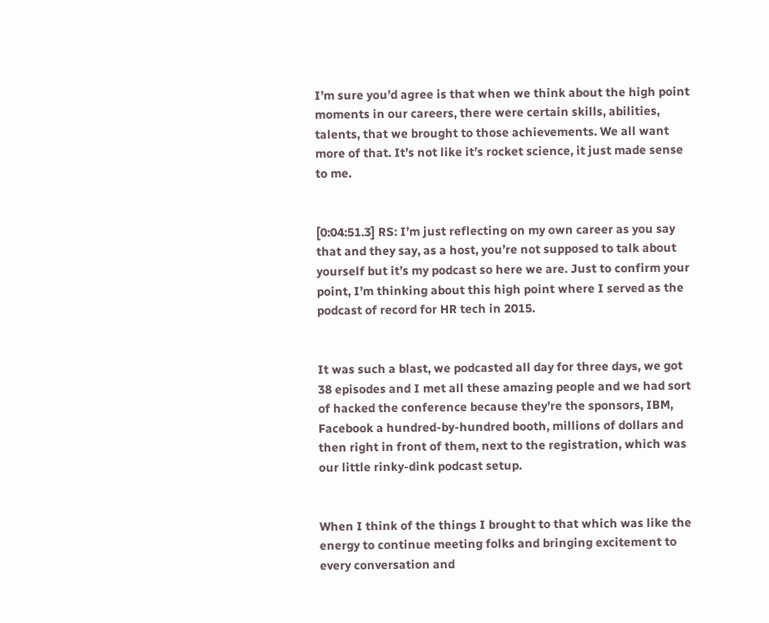I’m sure you’d agree is that when we think about the high point moments in our careers, there were certain skills, abilities, talents, that we brought to those achievements. We all want more of that. It’s not like it’s rocket science, it just made sense to me.


[0:04:51.3] RS: I’m just reflecting on my own career as you say that and they say, as a host, you’re not supposed to talk about yourself but it’s my podcast so here we are. Just to confirm your point, I’m thinking about this high point where I served as the podcast of record for HR tech in 2015.


It was such a blast, we podcasted all day for three days, we got 38 episodes and I met all these amazing people and we had sort of hacked the conference because they’re the sponsors, IBM, Facebook a hundred-by-hundred booth, millions of dollars and then right in front of them, next to the registration, which was our little rinky-dink podcast setup.


When I think of the things I brought to that which was like the energy to continue meeting folks and bringing excitement to every conversation and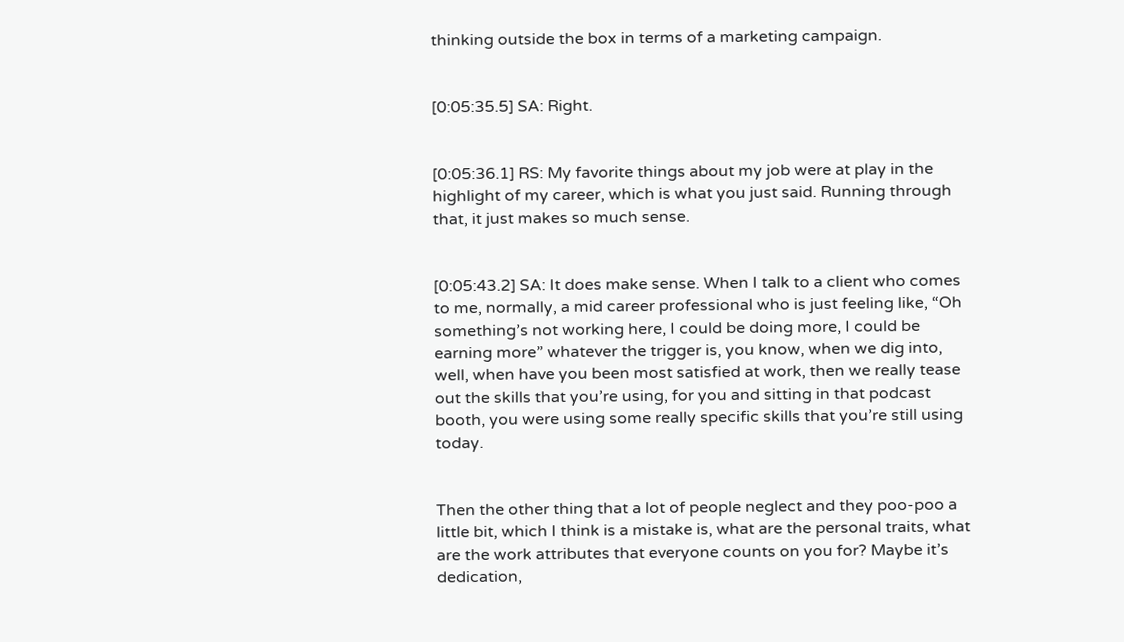thinking outside the box in terms of a marketing campaign.


[0:05:35.5] SA: Right.


[0:05:36.1] RS: My favorite things about my job were at play in the highlight of my career, which is what you just said. Running through that, it just makes so much sense.


[0:05:43.2] SA: It does make sense. When I talk to a client who comes to me, normally, a mid career professional who is just feeling like, “Oh something’s not working here, I could be doing more, I could be earning more” whatever the trigger is, you know, when we dig into, well, when have you been most satisfied at work, then we really tease out the skills that you’re using, for you and sitting in that podcast booth, you were using some really specific skills that you’re still using today.


Then the other thing that a lot of people neglect and they poo-poo a little bit, which I think is a mistake is, what are the personal traits, what are the work attributes that everyone counts on you for? Maybe it’s dedication,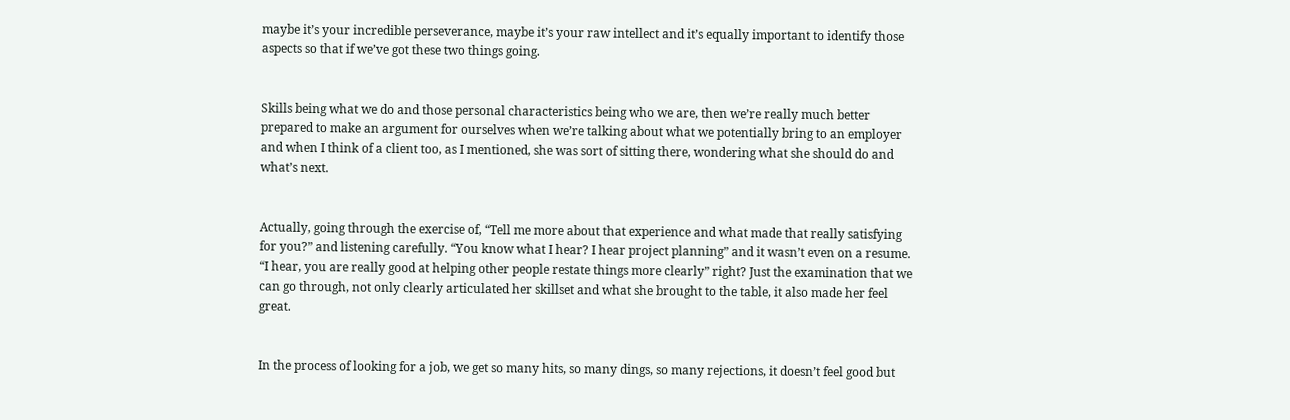maybe it’s your incredible perseverance, maybe it’s your raw intellect and it’s equally important to identify those aspects so that if we’ve got these two things going.


Skills being what we do and those personal characteristics being who we are, then we’re really much better prepared to make an argument for ourselves when we’re talking about what we potentially bring to an employer and when I think of a client too, as I mentioned, she was sort of sitting there, wondering what she should do and what’s next.


Actually, going through the exercise of, “Tell me more about that experience and what made that really satisfying for you?” and listening carefully. “You know what I hear? I hear project planning” and it wasn’t even on a resume. “I hear, you are really good at helping other people restate things more clearly” right? Just the examination that we can go through, not only clearly articulated her skillset and what she brought to the table, it also made her feel great.


In the process of looking for a job, we get so many hits, so many dings, so many rejections, it doesn’t feel good but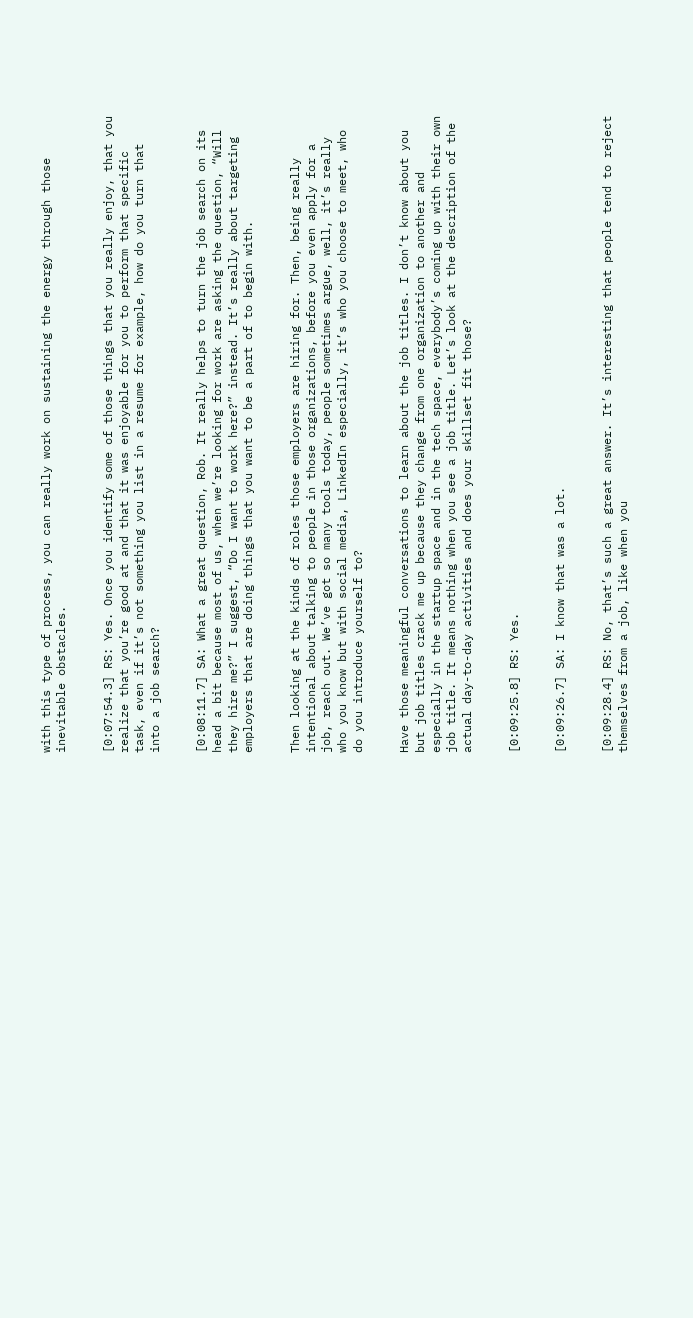with this type of process, you can really work on sustaining the energy through those inevitable obstacles.


[0:07:54.3] RS: Yes. Once you identify some of those things that you really enjoy, that you realize that you’re good at and that it was enjoyable for you to perform that specific task, even if it’s not something you list in a resume for example, how do you turn that into a job search?


[0:08:11.7] SA: What a great question, Rob. It really helps to turn the job search on its head a bit because most of us, when we’re looking for work are asking the question, “Will they hire me?” I suggest, “Do I want to work here?” instead. It’s really about targeting employers that are doing things that you want to be a part of to begin with.


Then looking at the kinds of roles those employers are hiring for. Then, being really intentional about talking to people in those organizations, before you even apply for a job, reach out. We’ve got so many tools today, people sometimes argue, well, it’s really who you know but with social media, LinkedIn especially, it’s who you choose to meet, who do you introduce yourself to?


Have those meaningful conversations to learn about the job titles. I don’t know about you but job titles crack me up because they change from one organization to another and especially in the startup space and in the tech space, everybody’s coming up with their own job title. It means nothing when you see a job title. Let’s look at the description of the actual day-to-day activities and does your skillset fit those?


[0:09:25.8] RS: Yes.


[0:09:26.7] SA: I know that was a lot.


[0:09:28.4] RS: No, that’s such a great answer. It’s interesting that people tend to reject themselves from a job, like when you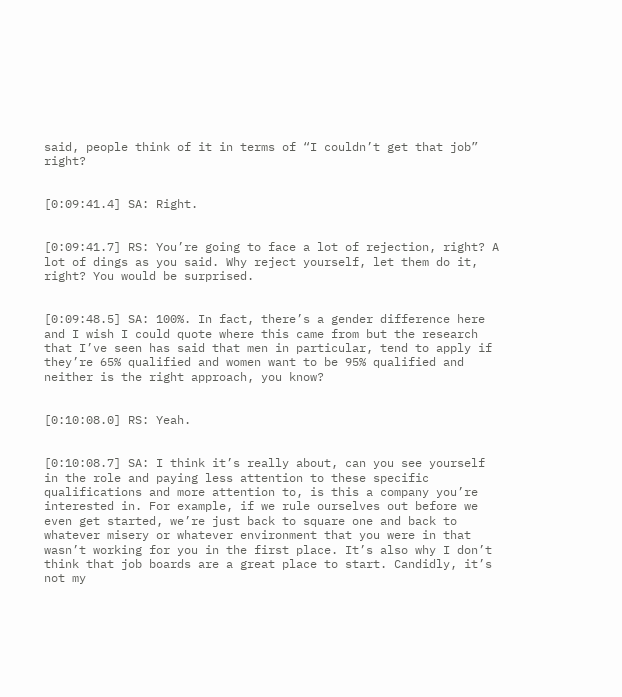said, people think of it in terms of “I couldn’t get that job” right?


[0:09:41.4] SA: Right.


[0:09:41.7] RS: You’re going to face a lot of rejection, right? A lot of dings as you said. Why reject yourself, let them do it, right? You would be surprised.


[0:09:48.5] SA: 100%. In fact, there’s a gender difference here and I wish I could quote where this came from but the research that I’ve seen has said that men in particular, tend to apply if they’re 65% qualified and women want to be 95% qualified and neither is the right approach, you know?


[0:10:08.0] RS: Yeah.


[0:10:08.7] SA: I think it’s really about, can you see yourself in the role and paying less attention to these specific qualifications and more attention to, is this a company you’re interested in. For example, if we rule ourselves out before we even get started, we’re just back to square one and back to whatever misery or whatever environment that you were in that wasn’t working for you in the first place. It’s also why I don’t think that job boards are a great place to start. Candidly, it’s not my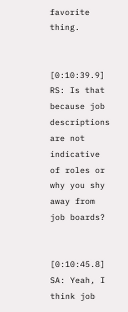favorite thing.


[0:10:39.9] RS: Is that because job descriptions are not indicative of roles or why you shy away from job boards?


[0:10:45.8] SA: Yeah, I think job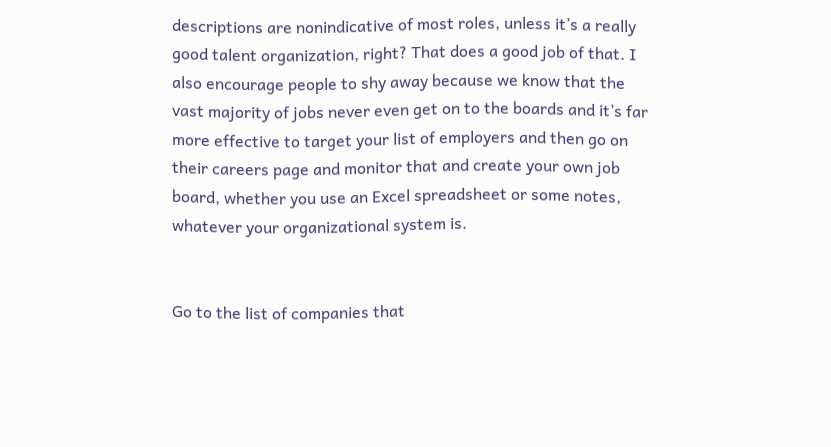descriptions are nonindicative of most roles, unless it’s a really good talent organization, right? That does a good job of that. I also encourage people to shy away because we know that the vast majority of jobs never even get on to the boards and it’s far more effective to target your list of employers and then go on their careers page and monitor that and create your own job board, whether you use an Excel spreadsheet or some notes, whatever your organizational system is.


Go to the list of companies that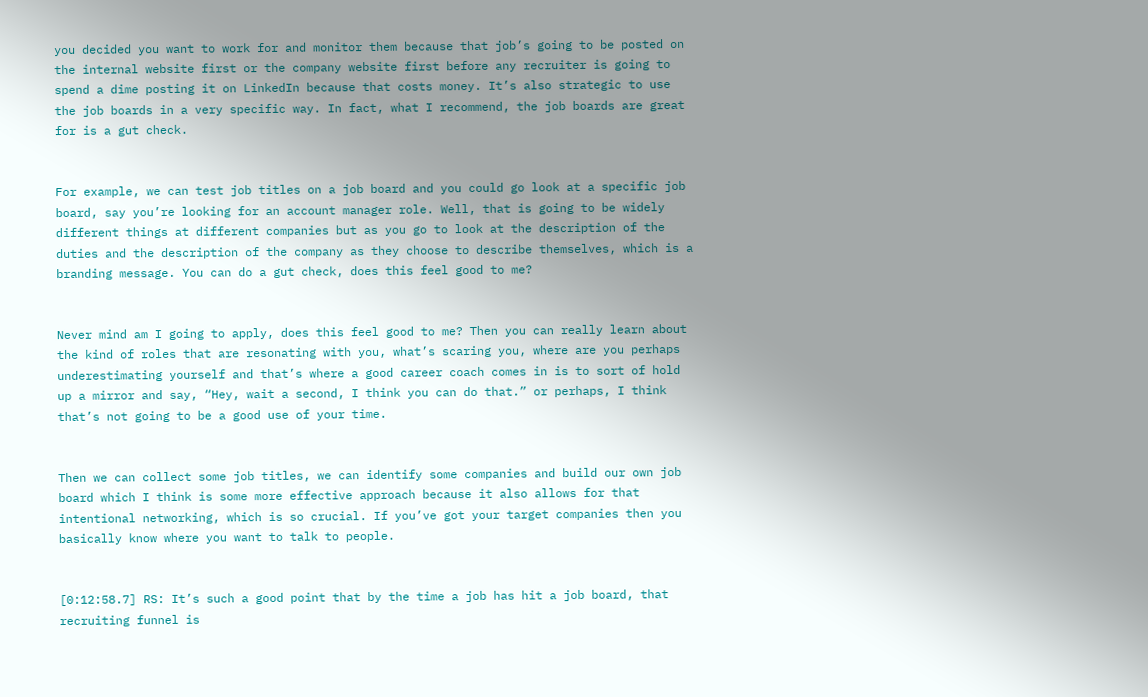you decided you want to work for and monitor them because that job’s going to be posted on the internal website first or the company website first before any recruiter is going to spend a dime posting it on LinkedIn because that costs money. It’s also strategic to use the job boards in a very specific way. In fact, what I recommend, the job boards are great for is a gut check.


For example, we can test job titles on a job board and you could go look at a specific job board, say you’re looking for an account manager role. Well, that is going to be widely different things at different companies but as you go to look at the description of the duties and the description of the company as they choose to describe themselves, which is a branding message. You can do a gut check, does this feel good to me?


Never mind am I going to apply, does this feel good to me? Then you can really learn about the kind of roles that are resonating with you, what’s scaring you, where are you perhaps underestimating yourself and that’s where a good career coach comes in is to sort of hold up a mirror and say, “Hey, wait a second, I think you can do that.” or perhaps, I think that’s not going to be a good use of your time.


Then we can collect some job titles, we can identify some companies and build our own job board which I think is some more effective approach because it also allows for that intentional networking, which is so crucial. If you’ve got your target companies then you basically know where you want to talk to people.


[0:12:58.7] RS: It’s such a good point that by the time a job has hit a job board, that recruiting funnel is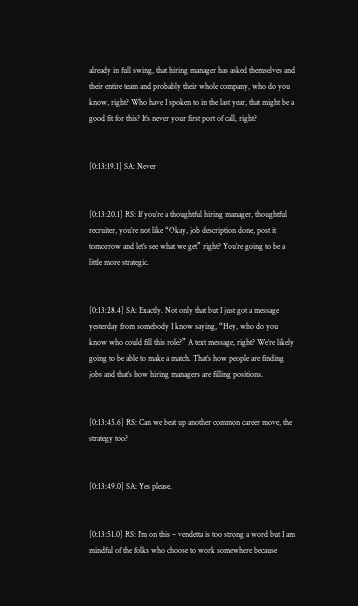already in full swing, that hiring manager has asked themselves and their entire team and probably their whole company, who do you know, right? Who have I spoken to in the last year, that might be a good fit for this? It’s never your first port of call, right?


[0:13:19.1] SA: Never


[0:13:20.1] RS: If you’re a thoughtful hiring manager, thoughtful recruiter, you’re not like “Okay, job description done, post it tomorrow and let’s see what we get” right? You’re going to be a little more strategic.


[0:13:28.4] SA: Exactly. Not only that but I just got a message yesterday from somebody I know saying, “Hey, who do you know who could fill this role?” A text message, right? We’re likely going to be able to make a match. That’s how people are finding jobs and that’s how hiring managers are filling positions.


[0:13:45.6] RS: Can we beat up another common career move, the strategy too?


[0:13:49.0] SA: Yes please.


[0:13:51.0] RS: I’m on this – vendetta is too strong a word but I am mindful of the folks who choose to work somewhere because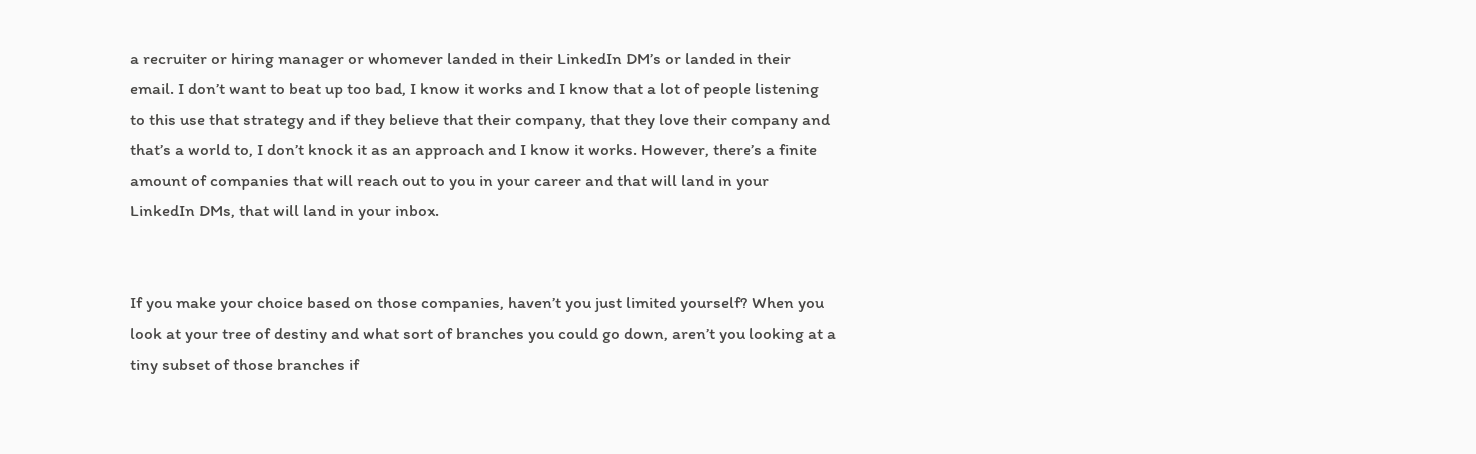a recruiter or hiring manager or whomever landed in their LinkedIn DM’s or landed in their email. I don’t want to beat up too bad, I know it works and I know that a lot of people listening to this use that strategy and if they believe that their company, that they love their company and that’s a world to, I don’t knock it as an approach and I know it works. However, there’s a finite amount of companies that will reach out to you in your career and that will land in your LinkedIn DMs, that will land in your inbox.


If you make your choice based on those companies, haven’t you just limited yourself? When you look at your tree of destiny and what sort of branches you could go down, aren’t you looking at a tiny subset of those branches if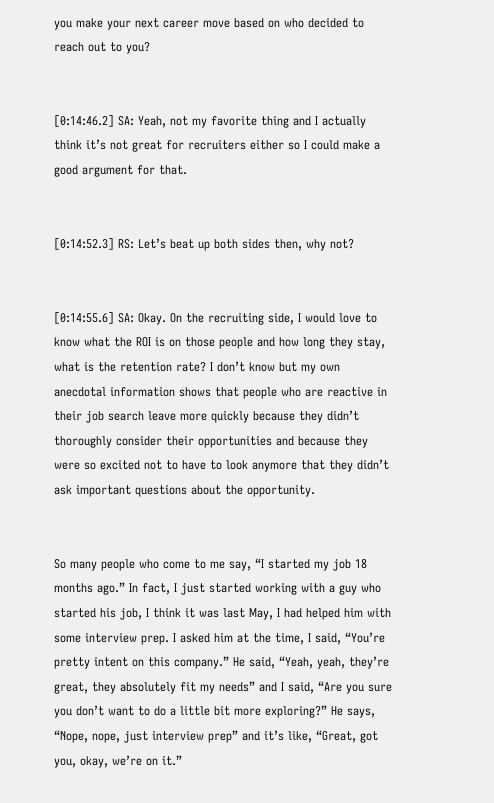you make your next career move based on who decided to reach out to you?


[0:14:46.2] SA: Yeah, not my favorite thing and I actually think it’s not great for recruiters either so I could make a good argument for that.


[0:14:52.3] RS: Let’s beat up both sides then, why not?


[0:14:55.6] SA: Okay. On the recruiting side, I would love to know what the ROI is on those people and how long they stay, what is the retention rate? I don’t know but my own anecdotal information shows that people who are reactive in their job search leave more quickly because they didn’t thoroughly consider their opportunities and because they were so excited not to have to look anymore that they didn’t ask important questions about the opportunity.


So many people who come to me say, “I started my job 18 months ago.” In fact, I just started working with a guy who started his job, I think it was last May, I had helped him with some interview prep. I asked him at the time, I said, “You’re pretty intent on this company.” He said, “Yeah, yeah, they’re great, they absolutely fit my needs” and I said, “Are you sure you don’t want to do a little bit more exploring?” He says, “Nope, nope, just interview prep” and it’s like, “Great, got you, okay, we’re on it.”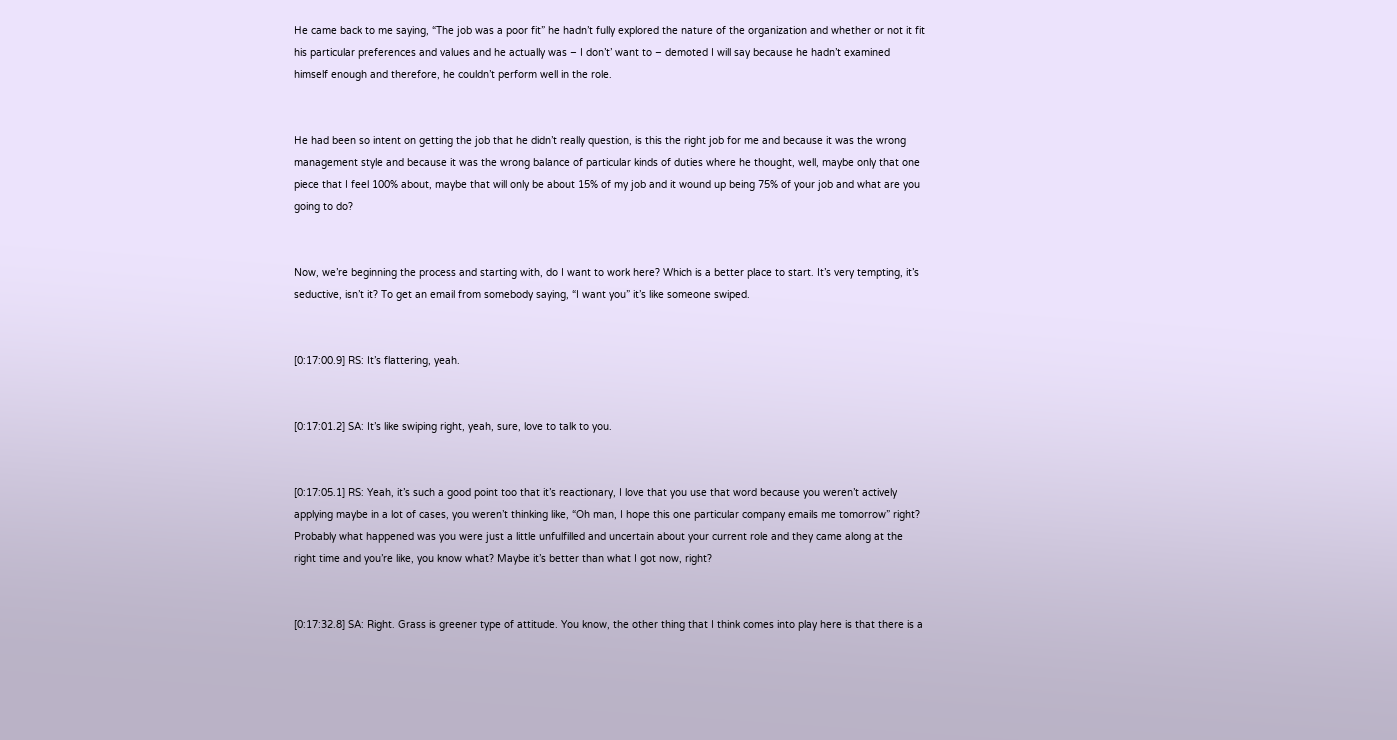He came back to me saying, “The job was a poor fit” he hadn’t fully explored the nature of the organization and whether or not it fit his particular preferences and values and he actually was – I don’t’ want to – demoted I will say because he hadn’t examined himself enough and therefore, he couldn’t perform well in the role.


He had been so intent on getting the job that he didn’t really question, is this the right job for me and because it was the wrong management style and because it was the wrong balance of particular kinds of duties where he thought, well, maybe only that one piece that I feel 100% about, maybe that will only be about 15% of my job and it wound up being 75% of your job and what are you going to do?


Now, we’re beginning the process and starting with, do I want to work here? Which is a better place to start. It’s very tempting, it’s seductive, isn’t it? To get an email from somebody saying, “I want you” it’s like someone swiped.


[0:17:00.9] RS: It’s flattering, yeah.


[0:17:01.2] SA: It’s like swiping right, yeah, sure, love to talk to you.


[0:17:05.1] RS: Yeah, it’s such a good point too that it’s reactionary, I love that you use that word because you weren’t actively applying maybe in a lot of cases, you weren’t thinking like, “Oh man, I hope this one particular company emails me tomorrow” right? Probably what happened was you were just a little unfulfilled and uncertain about your current role and they came along at the right time and you’re like, you know what? Maybe it’s better than what I got now, right?


[0:17:32.8] SA: Right. Grass is greener type of attitude. You know, the other thing that I think comes into play here is that there is a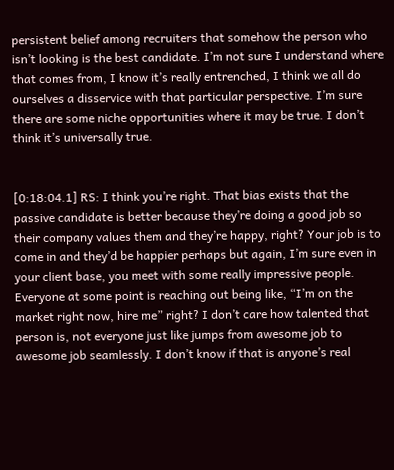persistent belief among recruiters that somehow the person who isn’t looking is the best candidate. I’m not sure I understand where that comes from, I know it’s really entrenched, I think we all do ourselves a disservice with that particular perspective. I’m sure there are some niche opportunities where it may be true. I don’t think it’s universally true.


[0:18:04.1] RS: I think you’re right. That bias exists that the passive candidate is better because they’re doing a good job so their company values them and they’re happy, right? Your job is to come in and they’d be happier perhaps but again, I’m sure even in your client base, you meet with some really impressive people. Everyone at some point is reaching out being like, “I’m on the market right now, hire me” right? I don’t care how talented that person is, not everyone just like jumps from awesome job to awesome job seamlessly. I don’t know if that is anyone’s real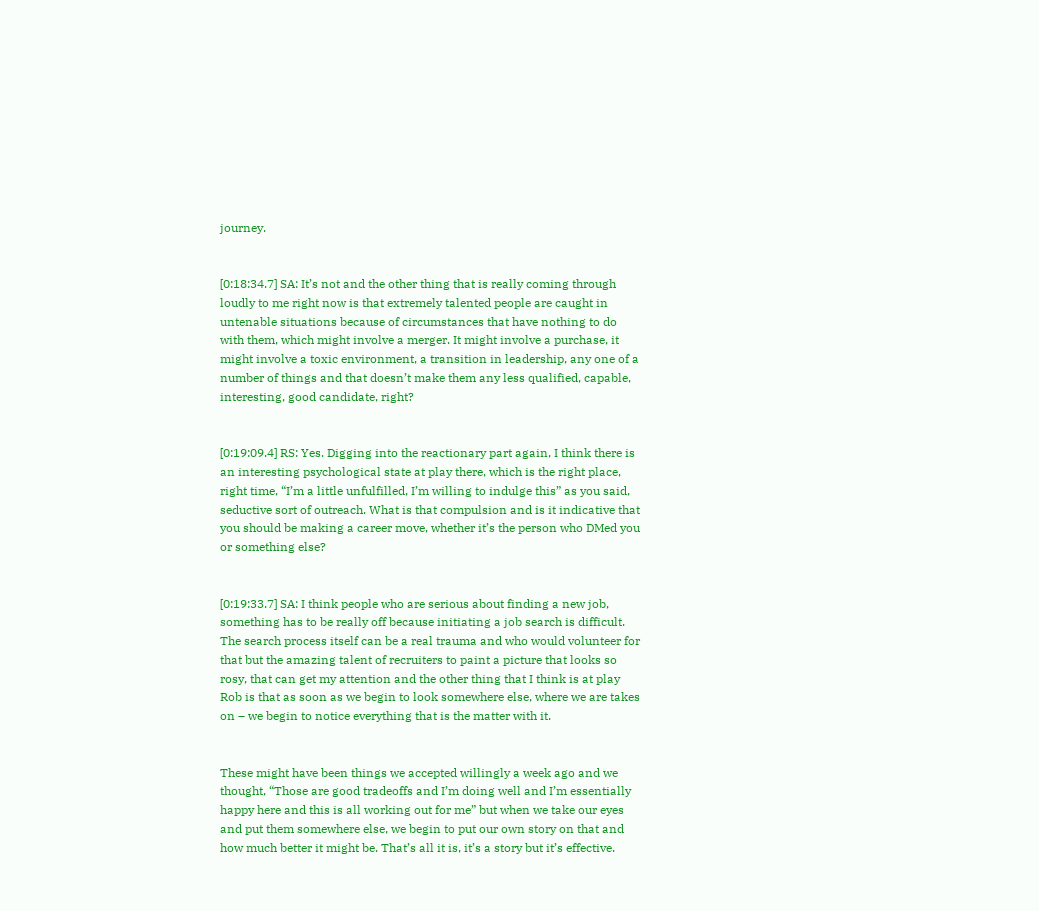journey.


[0:18:34.7] SA: It’s not and the other thing that is really coming through loudly to me right now is that extremely talented people are caught in untenable situations because of circumstances that have nothing to do with them, which might involve a merger. It might involve a purchase, it might involve a toxic environment, a transition in leadership, any one of a number of things and that doesn’t make them any less qualified, capable, interesting, good candidate, right?


[0:19:09.4] RS: Yes. Digging into the reactionary part again, I think there is an interesting psychological state at play there, which is the right place, right time, “I’m a little unfulfilled, I’m willing to indulge this” as you said, seductive sort of outreach. What is that compulsion and is it indicative that you should be making a career move, whether it’s the person who DMed you or something else?


[0:19:33.7] SA: I think people who are serious about finding a new job, something has to be really off because initiating a job search is difficult. The search process itself can be a real trauma and who would volunteer for that but the amazing talent of recruiters to paint a picture that looks so rosy, that can get my attention and the other thing that I think is at play Rob is that as soon as we begin to look somewhere else, where we are takes on – we begin to notice everything that is the matter with it.


These might have been things we accepted willingly a week ago and we thought, “Those are good tradeoffs and I’m doing well and I’m essentially happy here and this is all working out for me” but when we take our eyes and put them somewhere else, we begin to put our own story on that and how much better it might be. That’s all it is, it’s a story but it’s effective.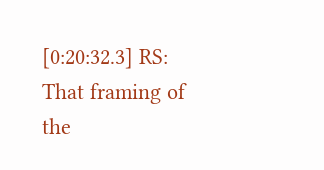[0:20:32.3] RS: That framing of the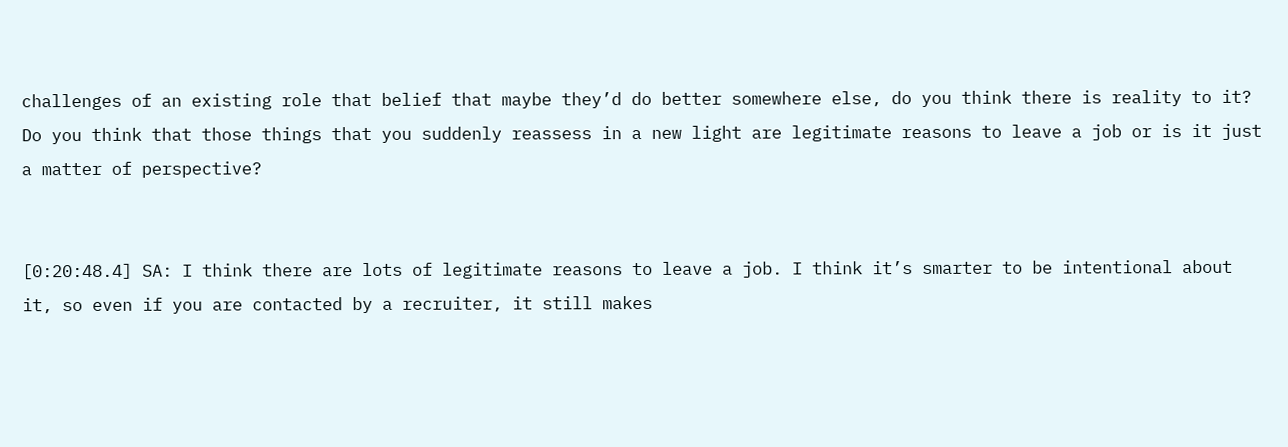challenges of an existing role that belief that maybe they’d do better somewhere else, do you think there is reality to it? Do you think that those things that you suddenly reassess in a new light are legitimate reasons to leave a job or is it just a matter of perspective?


[0:20:48.4] SA: I think there are lots of legitimate reasons to leave a job. I think it’s smarter to be intentional about it, so even if you are contacted by a recruiter, it still makes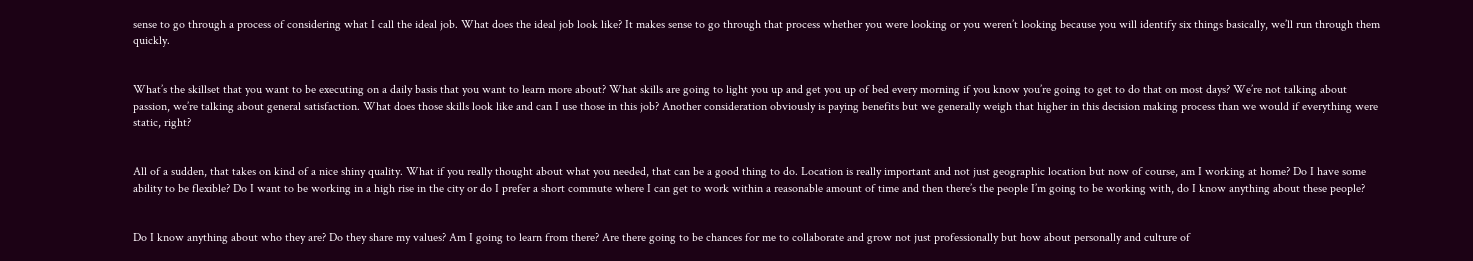sense to go through a process of considering what I call the ideal job. What does the ideal job look like? It makes sense to go through that process whether you were looking or you weren’t looking because you will identify six things basically, we’ll run through them quickly.


What’s the skillset that you want to be executing on a daily basis that you want to learn more about? What skills are going to light you up and get you up of bed every morning if you know you’re going to get to do that on most days? We’re not talking about passion, we’re talking about general satisfaction. What does those skills look like and can I use those in this job? Another consideration obviously is paying benefits but we generally weigh that higher in this decision making process than we would if everything were static, right?


All of a sudden, that takes on kind of a nice shiny quality. What if you really thought about what you needed, that can be a good thing to do. Location is really important and not just geographic location but now of course, am I working at home? Do I have some ability to be flexible? Do I want to be working in a high rise in the city or do I prefer a short commute where I can get to work within a reasonable amount of time and then there’s the people I’m going to be working with, do I know anything about these people?


Do I know anything about who they are? Do they share my values? Am I going to learn from there? Are there going to be chances for me to collaborate and grow not just professionally but how about personally and culture of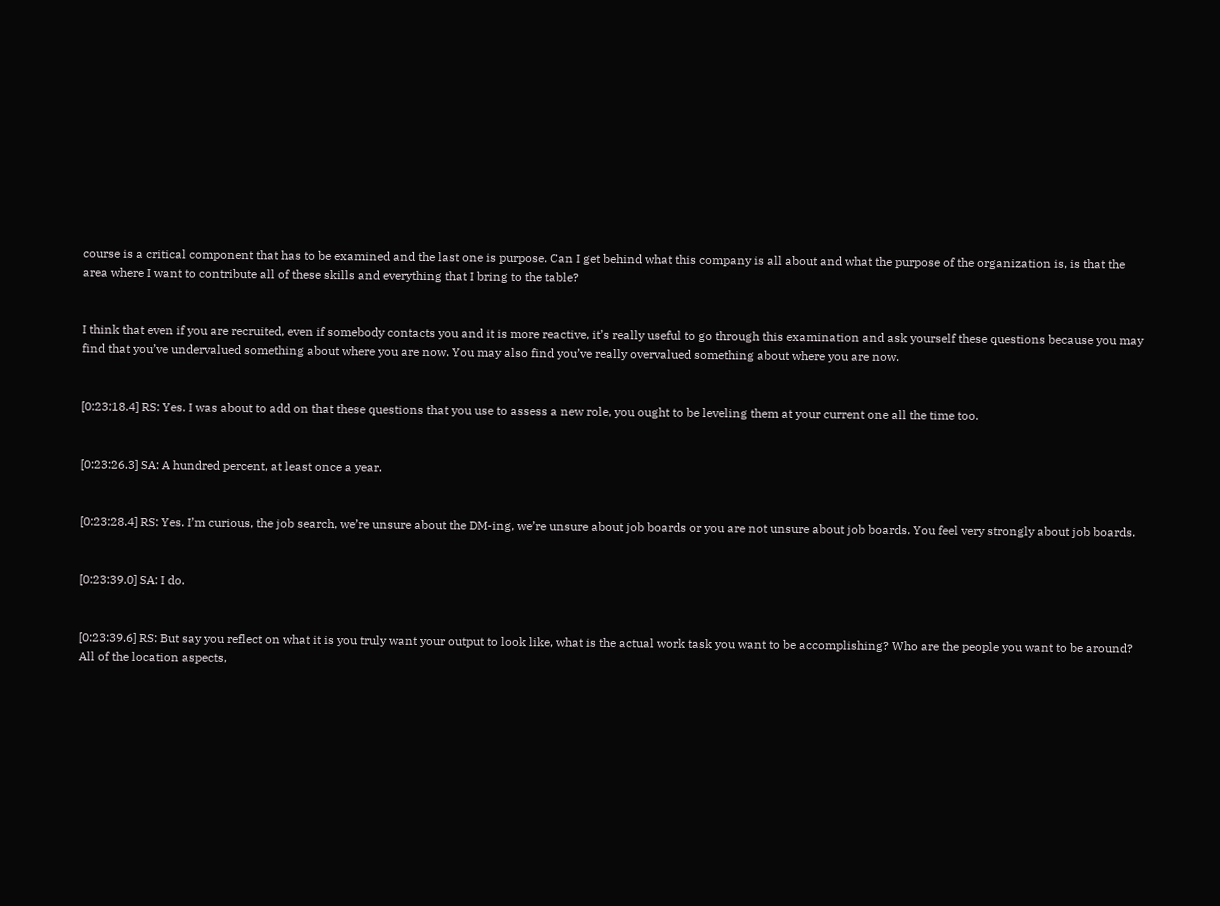course is a critical component that has to be examined and the last one is purpose. Can I get behind what this company is all about and what the purpose of the organization is, is that the area where I want to contribute all of these skills and everything that I bring to the table?


I think that even if you are recruited, even if somebody contacts you and it is more reactive, it’s really useful to go through this examination and ask yourself these questions because you may find that you’ve undervalued something about where you are now. You may also find you’ve really overvalued something about where you are now.


[0:23:18.4] RS: Yes. I was about to add on that these questions that you use to assess a new role, you ought to be leveling them at your current one all the time too.


[0:23:26.3] SA: A hundred percent, at least once a year.


[0:23:28.4] RS: Yes. I’m curious, the job search, we’re unsure about the DM-ing, we’re unsure about job boards or you are not unsure about job boards. You feel very strongly about job boards.


[0:23:39.0] SA: I do.


[0:23:39.6] RS: But say you reflect on what it is you truly want your output to look like, what is the actual work task you want to be accomplishing? Who are the people you want to be around? All of the location aspects,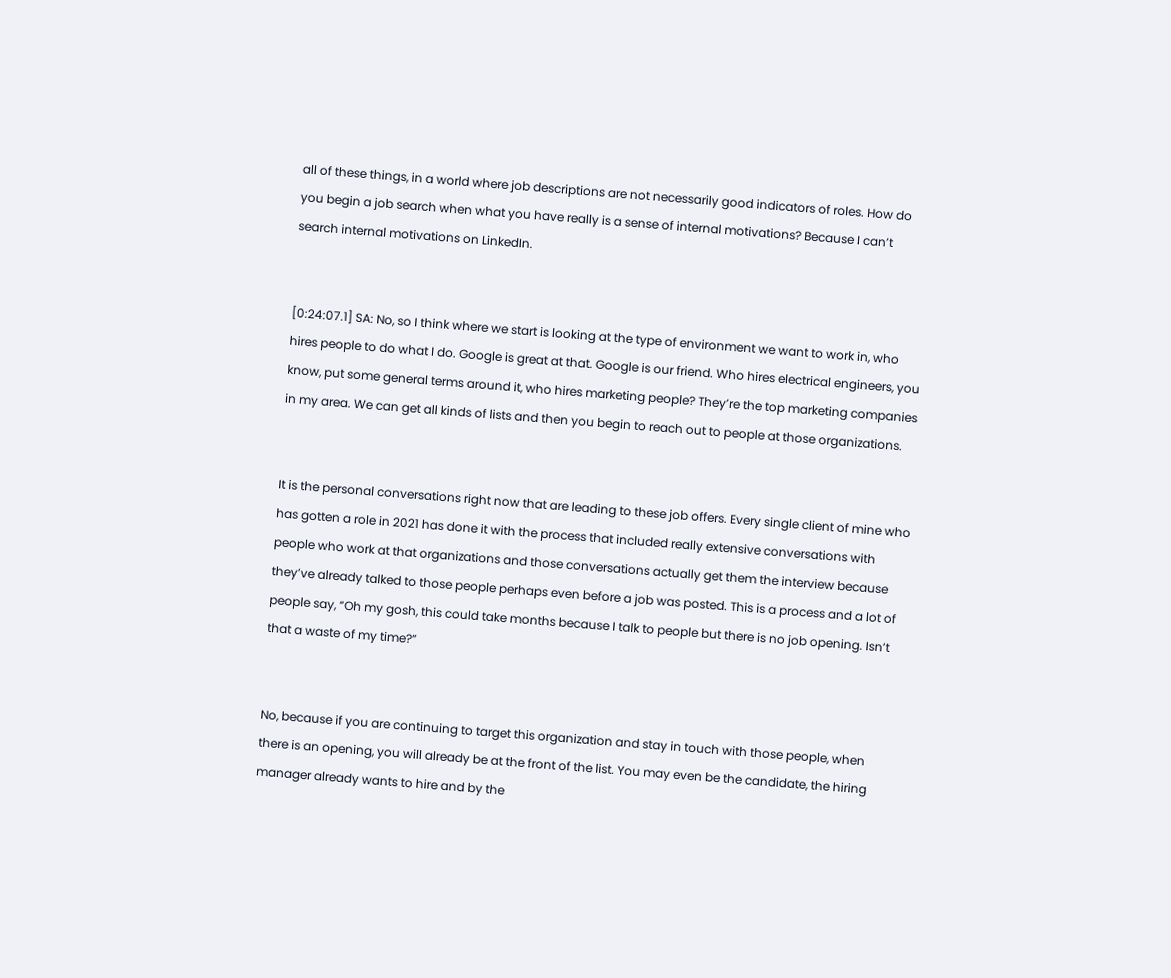all of these things, in a world where job descriptions are not necessarily good indicators of roles. How do you begin a job search when what you have really is a sense of internal motivations? Because I can’t search internal motivations on LinkedIn.


[0:24:07.1] SA: No, so I think where we start is looking at the type of environment we want to work in, who hires people to do what I do. Google is great at that. Google is our friend. Who hires electrical engineers, you know, put some general terms around it, who hires marketing people? They’re the top marketing companies in my area. We can get all kinds of lists and then you begin to reach out to people at those organizations.


It is the personal conversations right now that are leading to these job offers. Every single client of mine who has gotten a role in 2021 has done it with the process that included really extensive conversations with people who work at that organizations and those conversations actually get them the interview because they’ve already talked to those people perhaps even before a job was posted. This is a process and a lot of people say, “Oh my gosh, this could take months because I talk to people but there is no job opening. Isn’t that a waste of my time?”


No, because if you are continuing to target this organization and stay in touch with those people, when there is an opening, you will already be at the front of the list. You may even be the candidate, the hiring manager already wants to hire and by the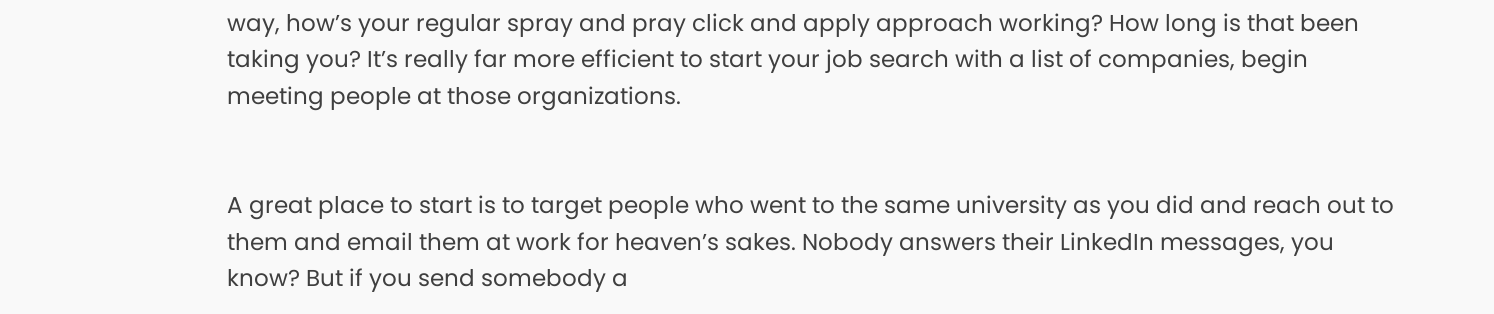way, how’s your regular spray and pray click and apply approach working? How long is that been taking you? It’s really far more efficient to start your job search with a list of companies, begin meeting people at those organizations.


A great place to start is to target people who went to the same university as you did and reach out to them and email them at work for heaven’s sakes. Nobody answers their LinkedIn messages, you know? But if you send somebody a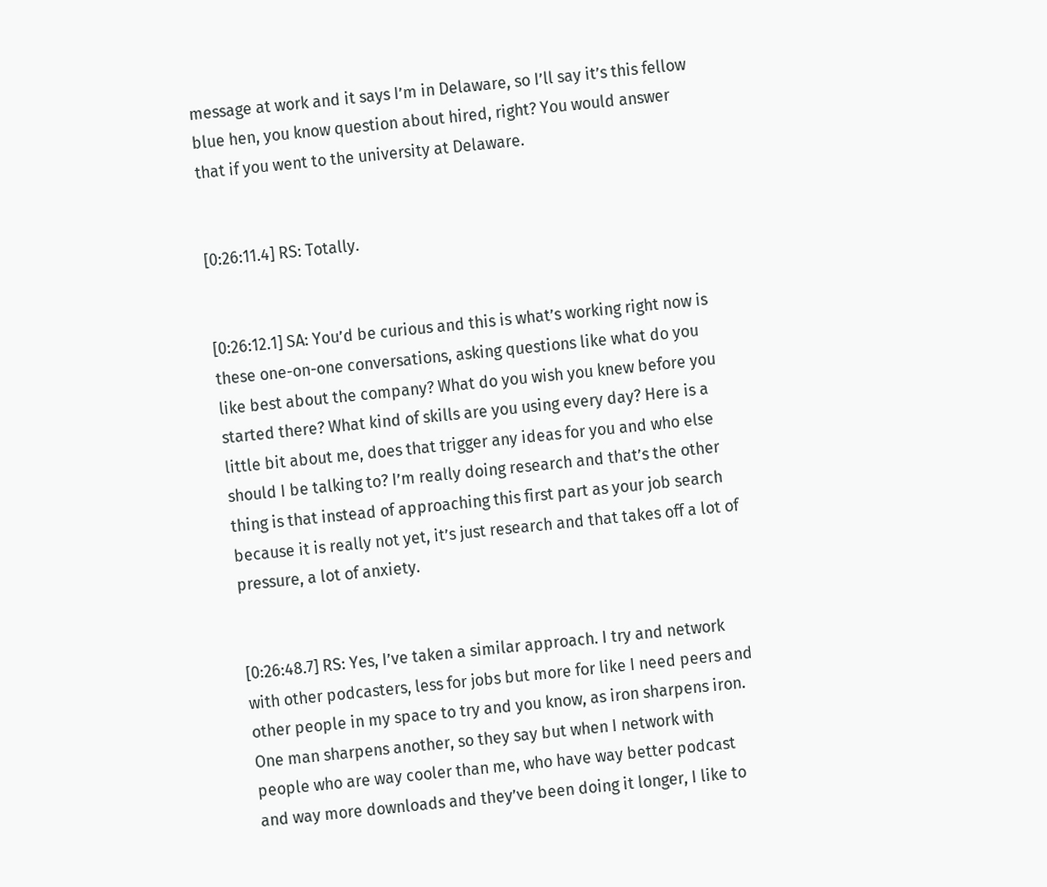message at work and it says I’m in Delaware, so I’ll say it’s this fellow blue hen, you know question about hired, right? You would answer that if you went to the university at Delaware.


[0:26:11.4] RS: Totally.


[0:26:12.1] SA: You’d be curious and this is what’s working right now is these one-on-one conversations, asking questions like what do you like best about the company? What do you wish you knew before you started there? What kind of skills are you using every day? Here is a little bit about me, does that trigger any ideas for you and who else should I be talking to? I’m really doing research and that’s the other thing is that instead of approaching this first part as your job search because it is really not yet, it’s just research and that takes off a lot of pressure, a lot of anxiety.


[0:26:48.7] RS: Yes, I’ve taken a similar approach. I try and network with other podcasters, less for jobs but more for like I need peers and other people in my space to try and you know, as iron sharpens iron. One man sharpens another, so they say but when I network with people who are way cooler than me, who have way better podcast and way more downloads and they’ve been doing it longer, I like to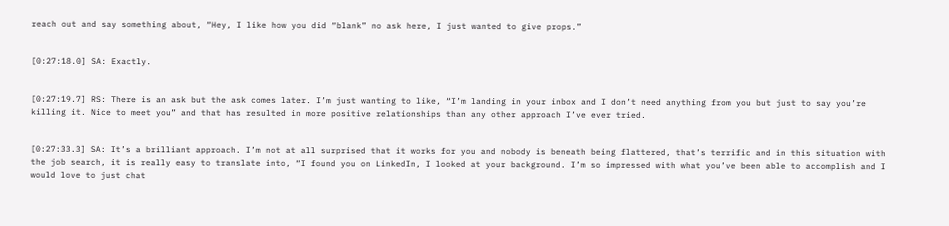reach out and say something about, “Hey, I like how you did “blank” no ask here, I just wanted to give props.”


[0:27:18.0] SA: Exactly.


[0:27:19.7] RS: There is an ask but the ask comes later. I’m just wanting to like, “I’m landing in your inbox and I don’t need anything from you but just to say you’re killing it. Nice to meet you” and that has resulted in more positive relationships than any other approach I’ve ever tried.


[0:27:33.3] SA: It’s a brilliant approach. I’m not at all surprised that it works for you and nobody is beneath being flattered, that’s terrific and in this situation with the job search, it is really easy to translate into, “I found you on LinkedIn, I looked at your background. I’m so impressed with what you’ve been able to accomplish and I would love to just chat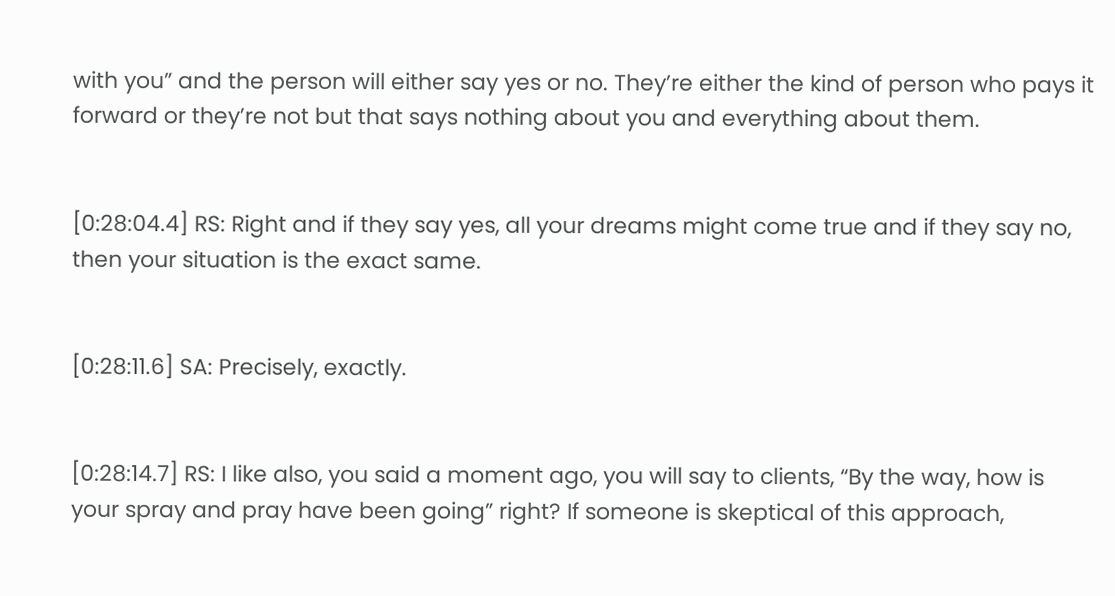with you” and the person will either say yes or no. They’re either the kind of person who pays it forward or they’re not but that says nothing about you and everything about them.


[0:28:04.4] RS: Right and if they say yes, all your dreams might come true and if they say no, then your situation is the exact same.


[0:28:11.6] SA: Precisely, exactly.


[0:28:14.7] RS: I like also, you said a moment ago, you will say to clients, “By the way, how is your spray and pray have been going” right? If someone is skeptical of this approach,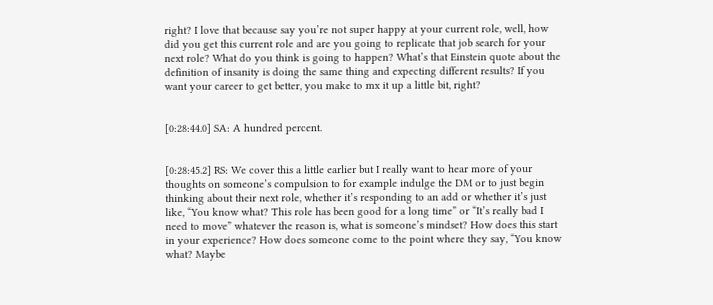right? I love that because say you’re not super happy at your current role, well, how did you get this current role and are you going to replicate that job search for your next role? What do you think is going to happen? What’s that Einstein quote about the definition of insanity is doing the same thing and expecting different results? If you want your career to get better, you make to mx it up a little bit, right?


[0:28:44.0] SA: A hundred percent.


[0:28:45.2] RS: We cover this a little earlier but I really want to hear more of your thoughts on someone’s compulsion to for example indulge the DM or to just begin thinking about their next role, whether it’s responding to an add or whether it’s just like, “You know what? This role has been good for a long time” or “It’s really bad I need to move” whatever the reason is, what is someone’s mindset? How does this start in your experience? How does someone come to the point where they say, “You know what? Maybe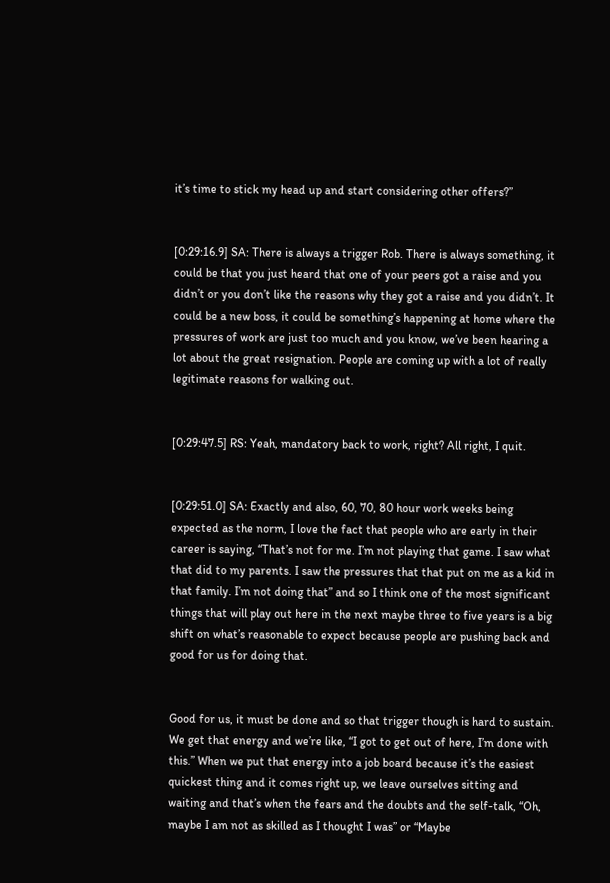it’s time to stick my head up and start considering other offers?”


[0:29:16.9] SA: There is always a trigger Rob. There is always something, it could be that you just heard that one of your peers got a raise and you didn’t or you don’t like the reasons why they got a raise and you didn’t. It could be a new boss, it could be something’s happening at home where the pressures of work are just too much and you know, we’ve been hearing a lot about the great resignation. People are coming up with a lot of really legitimate reasons for walking out.


[0:29:47.5] RS: Yeah, mandatory back to work, right? All right, I quit.


[0:29:51.0] SA: Exactly and also, 60, 70, 80 hour work weeks being expected as the norm, I love the fact that people who are early in their career is saying, “That’s not for me. I’m not playing that game. I saw what that did to my parents. I saw the pressures that that put on me as a kid in that family. I’m not doing that” and so I think one of the most significant things that will play out here in the next maybe three to five years is a big shift on what’s reasonable to expect because people are pushing back and good for us for doing that.


Good for us, it must be done and so that trigger though is hard to sustain. We get that energy and we’re like, “I got to get out of here, I’m done with this.” When we put that energy into a job board because it’s the easiest quickest thing and it comes right up, we leave ourselves sitting and waiting and that’s when the fears and the doubts and the self-talk, “Oh, maybe I am not as skilled as I thought I was” or “Maybe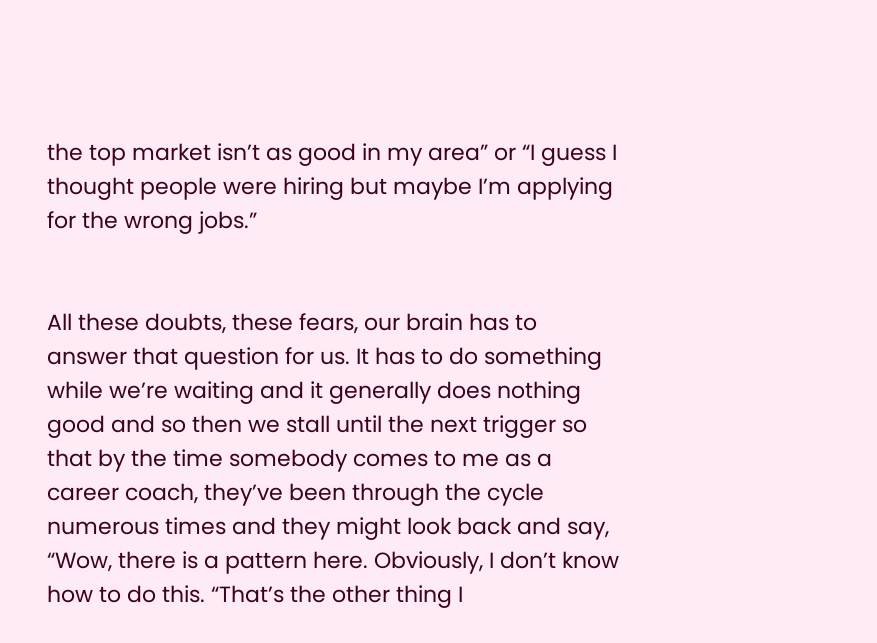the top market isn’t as good in my area” or “I guess I thought people were hiring but maybe I’m applying for the wrong jobs.”


All these doubts, these fears, our brain has to answer that question for us. It has to do something while we’re waiting and it generally does nothing good and so then we stall until the next trigger so that by the time somebody comes to me as a career coach, they’ve been through the cycle numerous times and they might look back and say, “Wow, there is a pattern here. Obviously, I don’t know how to do this. “That’s the other thing I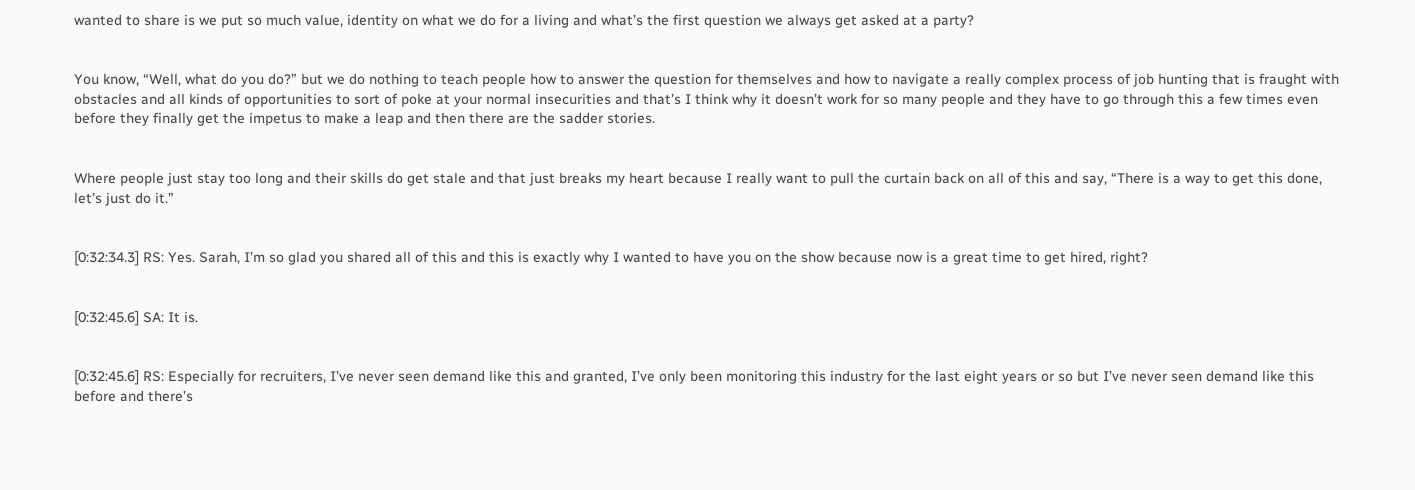wanted to share is we put so much value, identity on what we do for a living and what’s the first question we always get asked at a party?


You know, “Well, what do you do?” but we do nothing to teach people how to answer the question for themselves and how to navigate a really complex process of job hunting that is fraught with obstacles and all kinds of opportunities to sort of poke at your normal insecurities and that’s I think why it doesn’t work for so many people and they have to go through this a few times even before they finally get the impetus to make a leap and then there are the sadder stories.


Where people just stay too long and their skills do get stale and that just breaks my heart because I really want to pull the curtain back on all of this and say, “There is a way to get this done, let’s just do it.”


[0:32:34.3] RS: Yes. Sarah, I’m so glad you shared all of this and this is exactly why I wanted to have you on the show because now is a great time to get hired, right?


[0:32:45.6] SA: It is.


[0:32:45.6] RS: Especially for recruiters, I’ve never seen demand like this and granted, I’ve only been monitoring this industry for the last eight years or so but I’ve never seen demand like this before and there’s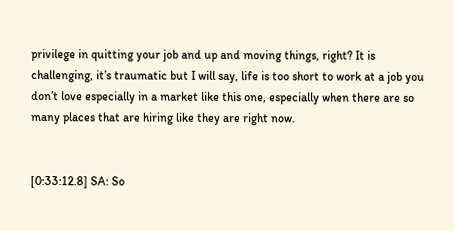privilege in quitting your job and up and moving things, right? It is challenging, it’s traumatic but I will say, life is too short to work at a job you don’t love especially in a market like this one, especially when there are so many places that are hiring like they are right now.


[0:33:12.8] SA: So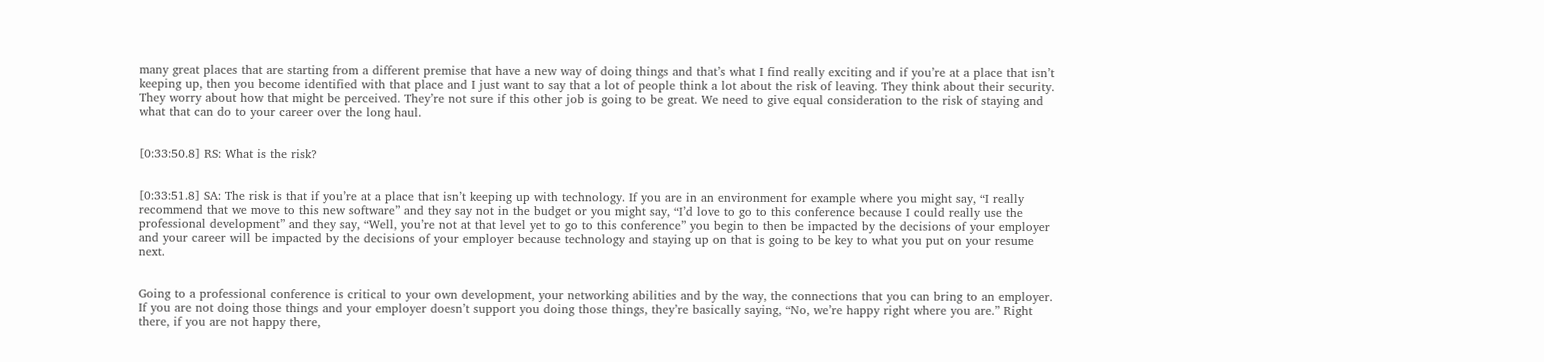many great places that are starting from a different premise that have a new way of doing things and that’s what I find really exciting and if you’re at a place that isn’t keeping up, then you become identified with that place and I just want to say that a lot of people think a lot about the risk of leaving. They think about their security. They worry about how that might be perceived. They’re not sure if this other job is going to be great. We need to give equal consideration to the risk of staying and what that can do to your career over the long haul.


[0:33:50.8] RS: What is the risk?


[0:33:51.8] SA: The risk is that if you’re at a place that isn’t keeping up with technology. If you are in an environment for example where you might say, “I really recommend that we move to this new software” and they say not in the budget or you might say, “I’d love to go to this conference because I could really use the professional development” and they say, “Well, you’re not at that level yet to go to this conference” you begin to then be impacted by the decisions of your employer and your career will be impacted by the decisions of your employer because technology and staying up on that is going to be key to what you put on your resume next.


Going to a professional conference is critical to your own development, your networking abilities and by the way, the connections that you can bring to an employer. If you are not doing those things and your employer doesn’t support you doing those things, they’re basically saying, “No, we’re happy right where you are.” Right there, if you are not happy there,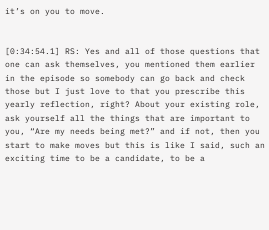it’s on you to move.


[0:34:54.1] RS: Yes and all of those questions that one can ask themselves, you mentioned them earlier in the episode so somebody can go back and check those but I just love to that you prescribe this yearly reflection, right? About your existing role, ask yourself all the things that are important to you, “Are my needs being met?” and if not, then you start to make moves but this is like I said, such an exciting time to be a candidate, to be a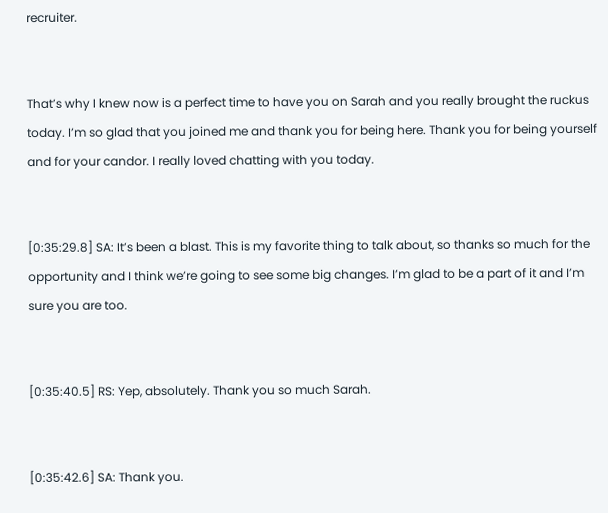recruiter.


That’s why I knew now is a perfect time to have you on Sarah and you really brought the ruckus today. I’m so glad that you joined me and thank you for being here. Thank you for being yourself and for your candor. I really loved chatting with you today.


[0:35:29.8] SA: It’s been a blast. This is my favorite thing to talk about, so thanks so much for the opportunity and I think we’re going to see some big changes. I’m glad to be a part of it and I’m sure you are too.


[0:35:40.5] RS: Yep, absolutely. Thank you so much Sarah.


[0:35:42.6] SA: Thank you.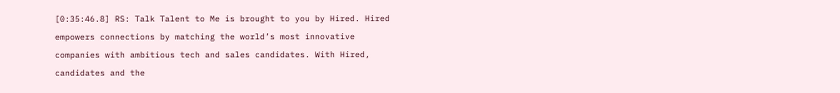[0:35:46.8] RS: Talk Talent to Me is brought to you by Hired. Hired empowers connections by matching the world’s most innovative companies with ambitious tech and sales candidates. With Hired, candidates and the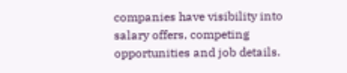companies have visibility into salary offers, competing opportunities and job details.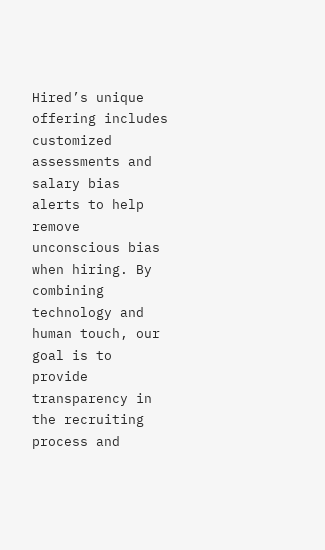Hired’s unique offering includes customized assessments and salary bias alerts to help remove unconscious bias when hiring. By combining technology and human touch, our goal is to provide transparency in the recruiting process and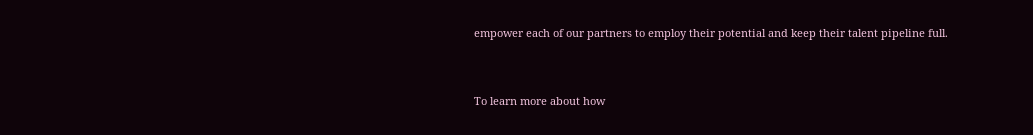empower each of our partners to employ their potential and keep their talent pipeline full.


To learn more about how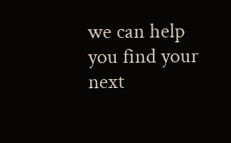we can help you find your next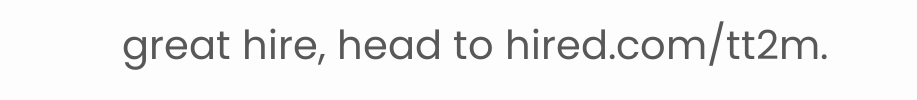great hire, head to hired.com/tt2m.